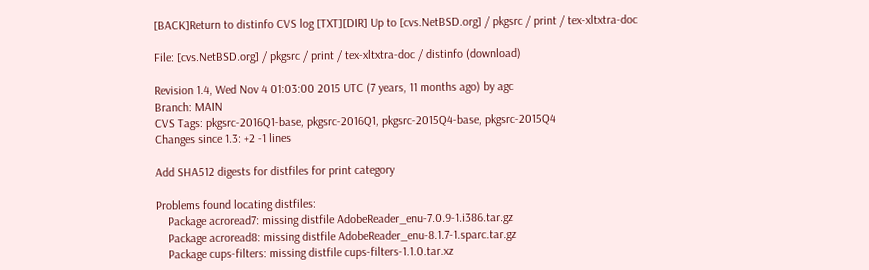[BACK]Return to distinfo CVS log [TXT][DIR] Up to [cvs.NetBSD.org] / pkgsrc / print / tex-xltxtra-doc

File: [cvs.NetBSD.org] / pkgsrc / print / tex-xltxtra-doc / distinfo (download)

Revision 1.4, Wed Nov 4 01:03:00 2015 UTC (7 years, 11 months ago) by agc
Branch: MAIN
CVS Tags: pkgsrc-2016Q1-base, pkgsrc-2016Q1, pkgsrc-2015Q4-base, pkgsrc-2015Q4
Changes since 1.3: +2 -1 lines

Add SHA512 digests for distfiles for print category

Problems found locating distfiles:
    Package acroread7: missing distfile AdobeReader_enu-7.0.9-1.i386.tar.gz
    Package acroread8: missing distfile AdobeReader_enu-8.1.7-1.sparc.tar.gz
    Package cups-filters: missing distfile cups-filters-1.1.0.tar.xz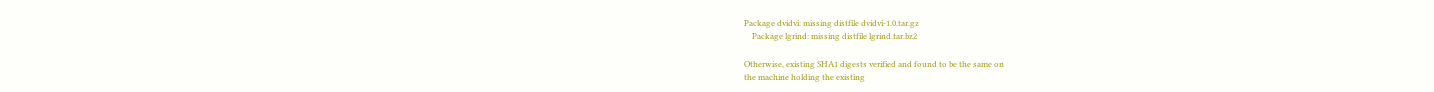Package dvidvi: missing distfile dvidvi-1.0.tar.gz
    Package lgrind: missing distfile lgrind.tar.bz2

Otherwise, existing SHA1 digests verified and found to be the same on
the machine holding the existing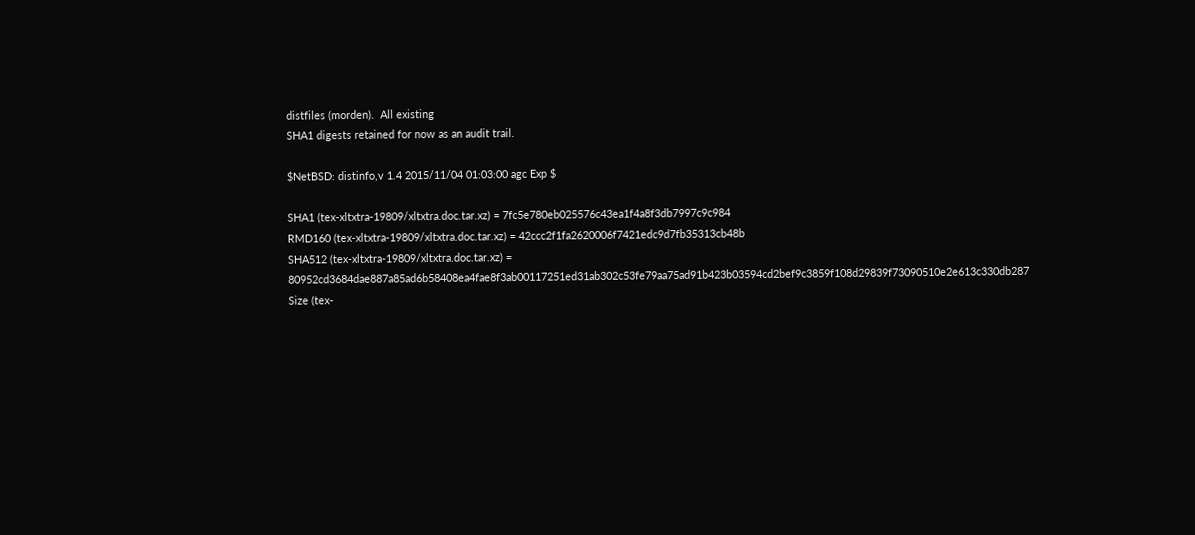distfiles (morden).  All existing
SHA1 digests retained for now as an audit trail.

$NetBSD: distinfo,v 1.4 2015/11/04 01:03:00 agc Exp $

SHA1 (tex-xltxtra-19809/xltxtra.doc.tar.xz) = 7fc5e780eb025576c43ea1f4a8f3db7997c9c984
RMD160 (tex-xltxtra-19809/xltxtra.doc.tar.xz) = 42ccc2f1fa2620006f7421edc9d7fb35313cb48b
SHA512 (tex-xltxtra-19809/xltxtra.doc.tar.xz) = 80952cd3684dae887a85ad6b58408ea4fae8f3ab00117251ed31ab302c53fe79aa75ad91b423b03594cd2bef9c3859f108d29839f73090510e2e613c330db287
Size (tex-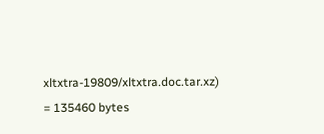xltxtra-19809/xltxtra.doc.tar.xz) = 135460 bytes